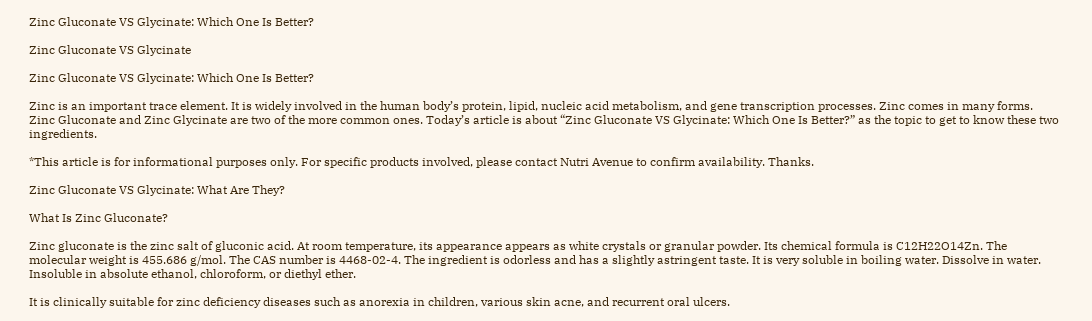Zinc Gluconate VS Glycinate: Which One Is Better?

Zinc Gluconate VS Glycinate

Zinc Gluconate VS Glycinate: Which One Is Better?

Zinc is an important trace element. It is widely involved in the human body’s protein, lipid, nucleic acid metabolism, and gene transcription processes. Zinc comes in many forms. Zinc Gluconate and Zinc Glycinate are two of the more common ones. Today’s article is about “Zinc Gluconate VS Glycinate: Which One Is Better?” as the topic to get to know these two ingredients.

*This article is for informational purposes only. For specific products involved, please contact Nutri Avenue to confirm availability. Thanks.

Zinc Gluconate VS Glycinate: What Are They?

What Is Zinc Gluconate?

Zinc gluconate is the zinc salt of gluconic acid. At room temperature, its appearance appears as white crystals or granular powder. Its chemical formula is C12H22O14Zn. The molecular weight is 455.686 g/mol. The CAS number is 4468-02-4. The ingredient is odorless and has a slightly astringent taste. It is very soluble in boiling water. Dissolve in water. Insoluble in absolute ethanol, chloroform, or diethyl ether.

It is clinically suitable for zinc deficiency diseases such as anorexia in children, various skin acne, and recurrent oral ulcers.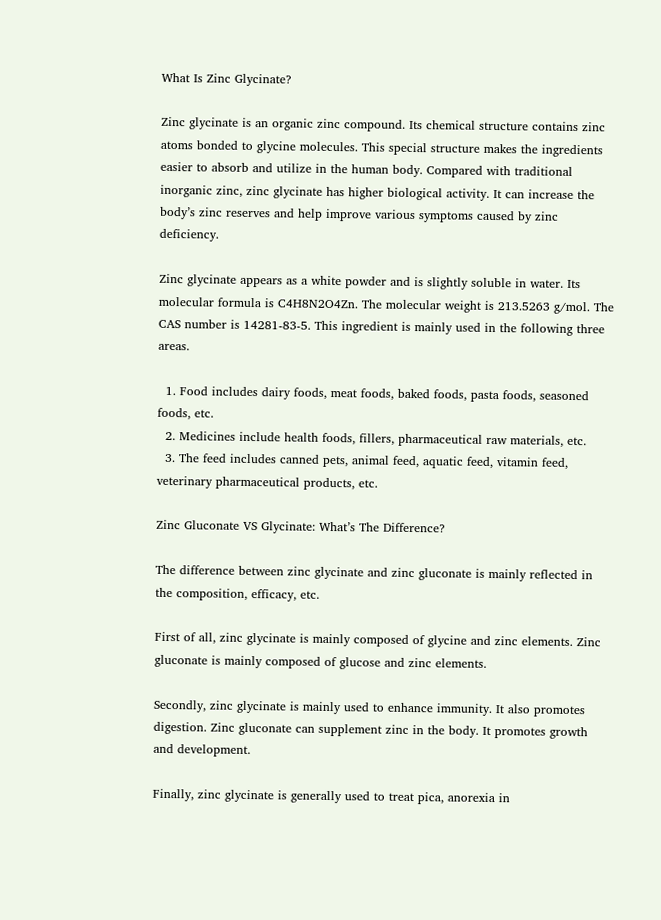What Is Zinc Glycinate?

Zinc glycinate is an organic zinc compound. Its chemical structure contains zinc atoms bonded to glycine molecules. This special structure makes the ingredients easier to absorb and utilize in the human body. Compared with traditional inorganic zinc, zinc glycinate has higher biological activity. It can increase the body’s zinc reserves and help improve various symptoms caused by zinc deficiency.

Zinc glycinate appears as a white powder and is slightly soluble in water. Its molecular formula is C4H8N2O4Zn. The molecular weight is 213.5263 g/mol. The CAS number is 14281-83-5. This ingredient is mainly used in the following three areas.

  1. Food includes dairy foods, meat foods, baked foods, pasta foods, seasoned foods, etc.
  2. Medicines include health foods, fillers, pharmaceutical raw materials, etc.
  3. The feed includes canned pets, animal feed, aquatic feed, vitamin feed, veterinary pharmaceutical products, etc.

Zinc Gluconate VS Glycinate: What’s The Difference?

The difference between zinc glycinate and zinc gluconate is mainly reflected in the composition, efficacy, etc.

First of all, zinc glycinate is mainly composed of glycine and zinc elements. Zinc gluconate is mainly composed of glucose and zinc elements.

Secondly, zinc glycinate is mainly used to enhance immunity. It also promotes digestion. Zinc gluconate can supplement zinc in the body. It promotes growth and development.

Finally, zinc glycinate is generally used to treat pica, anorexia in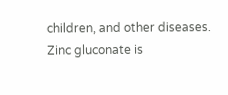children, and other diseases. Zinc gluconate is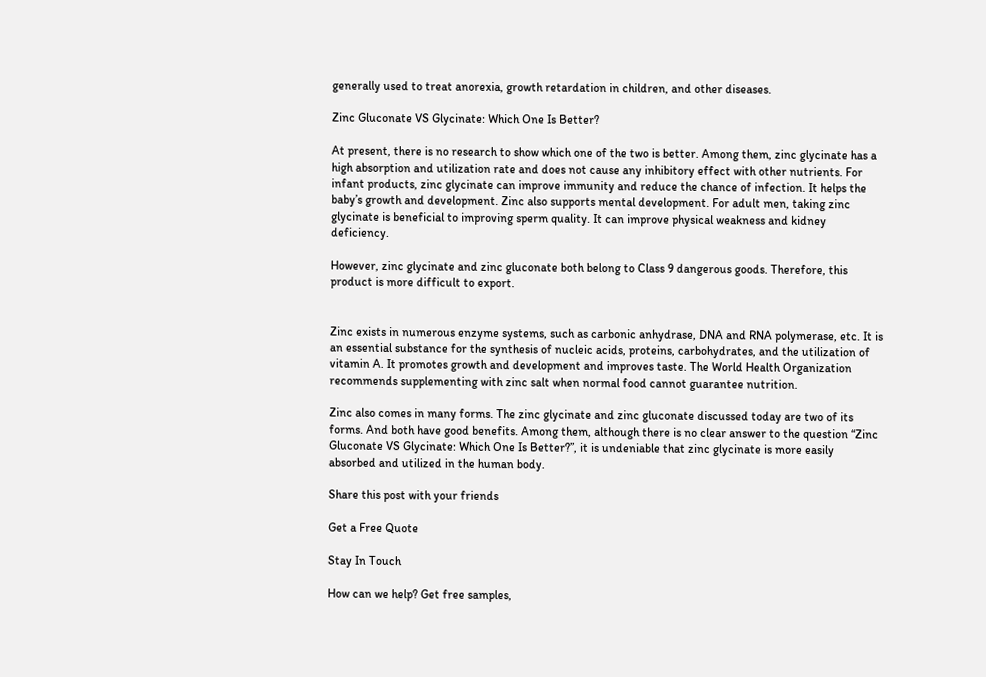generally used to treat anorexia, growth retardation in children, and other diseases.

Zinc Gluconate VS Glycinate: Which One Is Better?

At present, there is no research to show which one of the two is better. Among them, zinc glycinate has a high absorption and utilization rate and does not cause any inhibitory effect with other nutrients. For infant products, zinc glycinate can improve immunity and reduce the chance of infection. It helps the baby’s growth and development. Zinc also supports mental development. For adult men, taking zinc glycinate is beneficial to improving sperm quality. It can improve physical weakness and kidney deficiency.

However, zinc glycinate and zinc gluconate both belong to Class 9 dangerous goods. Therefore, this product is more difficult to export.


Zinc exists in numerous enzyme systems, such as carbonic anhydrase, DNA and RNA polymerase, etc. It is an essential substance for the synthesis of nucleic acids, proteins, carbohydrates, and the utilization of vitamin A. It promotes growth and development and improves taste. The World Health Organization recommends supplementing with zinc salt when normal food cannot guarantee nutrition.

Zinc also comes in many forms. The zinc glycinate and zinc gluconate discussed today are two of its forms. And both have good benefits. Among them, although there is no clear answer to the question “Zinc Gluconate VS Glycinate: Which One Is Better?”, it is undeniable that zinc glycinate is more easily absorbed and utilized in the human body.

Share this post with your friends

Get a Free Quote

Stay In Touch

How can we help? Get free samples,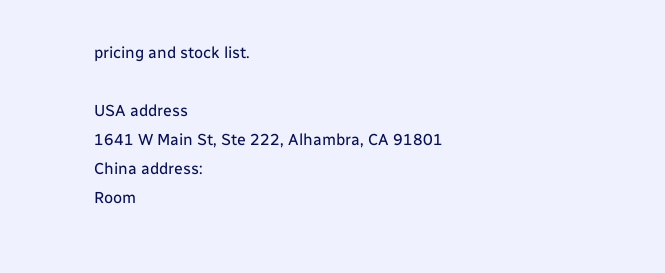pricing and stock list.

USA address
1641 W Main St, Ste 222, Alhambra, CA 91801
China address:
Room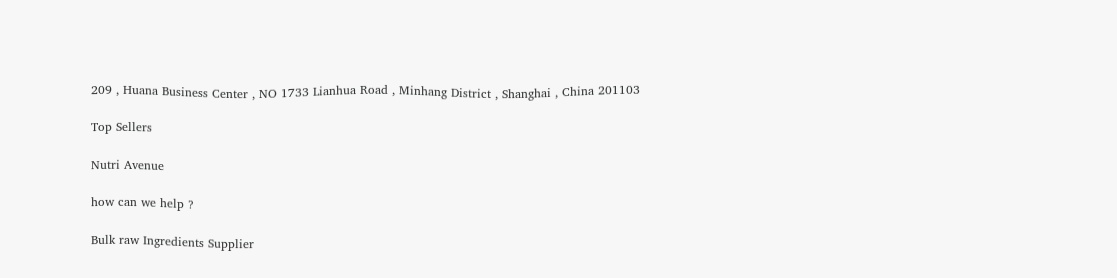209 , Huana Business Center , NO 1733 Lianhua Road , Minhang District , Shanghai , China 201103

Top Sellers

Nutri Avenue

how can we help ?

Bulk raw Ingredients Supplier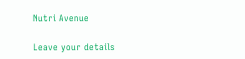Nutri Avenue

Leave your details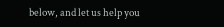below, and let us help you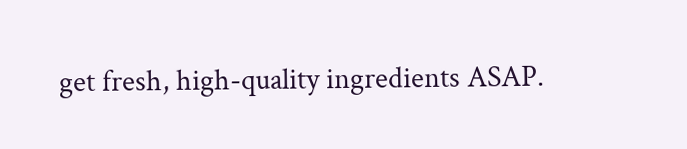get fresh, high-quality ingredients ASAP.